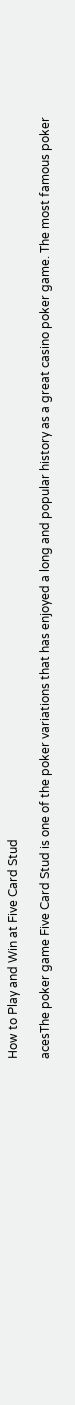How to Play and Win at Five Card Stud

acesThe poker game Five Card Stud is one of the poker variations that has enjoyed a long and popular history as a great casino poker game. The most famous poker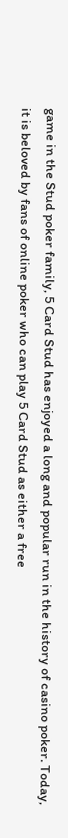game in the Stud poker family, 5 Card Stud has enjoyed a long and popular run in the history of casino poker. Today, it is beloved by fans of online poker who can play 5 Card Stud as either a free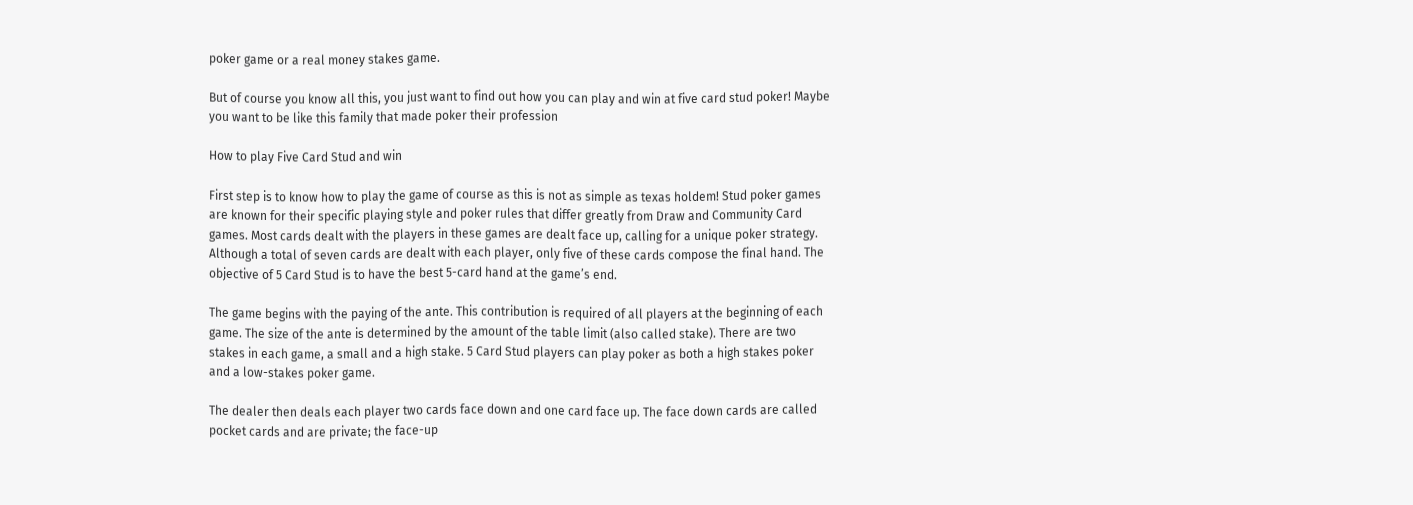poker game or a real money stakes game.

But of course you know all this, you just want to find out how you can play and win at five card stud poker! Maybe you want to be like this family that made poker their profession

How to play Five Card Stud and win

First step is to know how to play the game of course as this is not as simple as texas holdem! Stud poker games are known for their specific playing style and poker rules that differ greatly from Draw and Community Card games. Most cards dealt with the players in these games are dealt face up, calling for a unique poker strategy. Although a total of seven cards are dealt with each player, only five of these cards compose the final hand. The objective of 5 Card Stud is to have the best 5-card hand at the game’s end.

The game begins with the paying of the ante. This contribution is required of all players at the beginning of each game. The size of the ante is determined by the amount of the table limit (also called stake). There are two stakes in each game, a small and a high stake. 5 Card Stud players can play poker as both a high stakes poker and a low-stakes poker game.

The dealer then deals each player two cards face down and one card face up. The face down cards are called pocket cards and are private; the face-up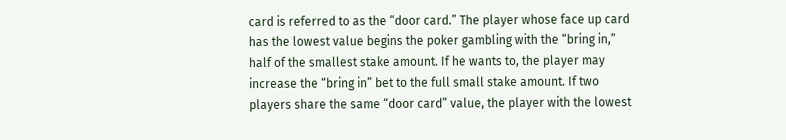card is referred to as the “door card.” The player whose face up card has the lowest value begins the poker gambling with the “bring in,” half of the smallest stake amount. If he wants to, the player may increase the “bring in” bet to the full small stake amount. If two players share the same “door card” value, the player with the lowest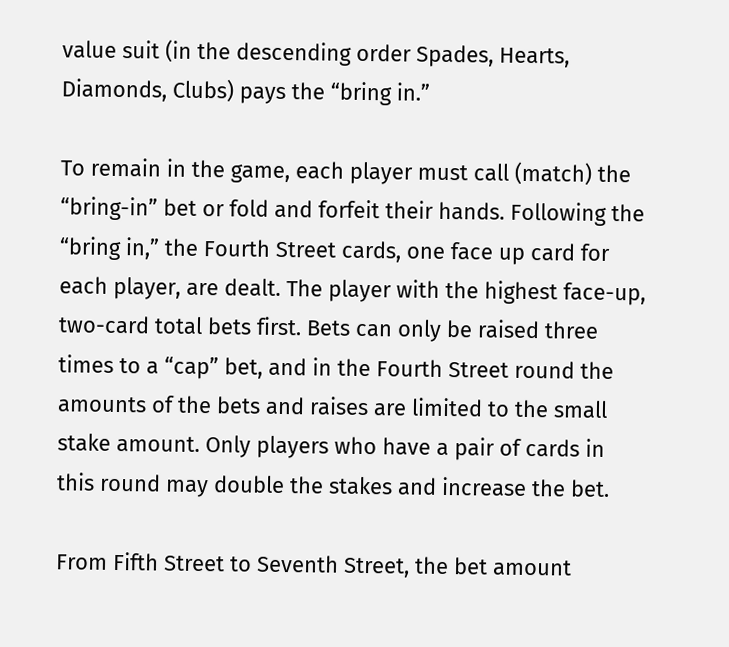value suit (in the descending order Spades, Hearts, Diamonds, Clubs) pays the “bring in.”

To remain in the game, each player must call (match) the “bring-in” bet or fold and forfeit their hands. Following the “bring in,” the Fourth Street cards, one face up card for each player, are dealt. The player with the highest face-up, two-card total bets first. Bets can only be raised three times to a “cap” bet, and in the Fourth Street round the amounts of the bets and raises are limited to the small stake amount. Only players who have a pair of cards in this round may double the stakes and increase the bet.

From Fifth Street to Seventh Street, the bet amount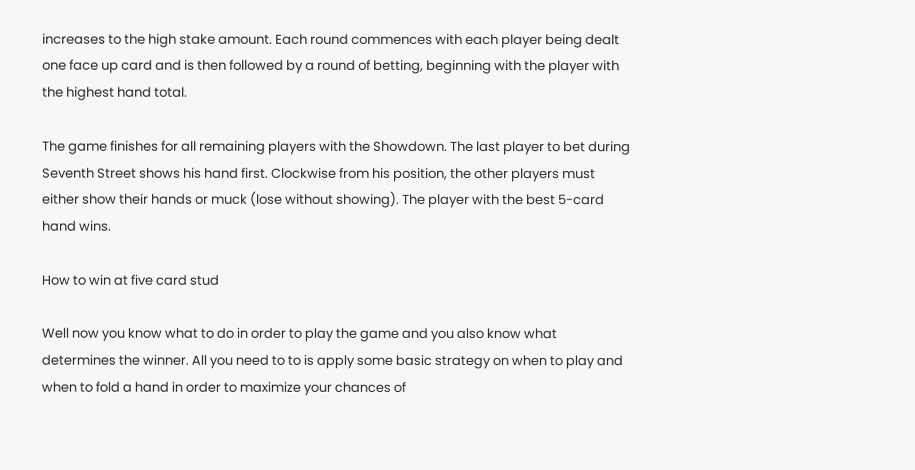increases to the high stake amount. Each round commences with each player being dealt one face up card and is then followed by a round of betting, beginning with the player with the highest hand total.

The game finishes for all remaining players with the Showdown. The last player to bet during Seventh Street shows his hand first. Clockwise from his position, the other players must either show their hands or muck (lose without showing). The player with the best 5-card hand wins.

How to win at five card stud

Well now you know what to do in order to play the game and you also know what determines the winner. All you need to to is apply some basic strategy on when to play and when to fold a hand in order to maximize your chances of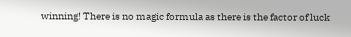winning! There is no magic formula as there is the factor of luck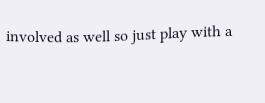involved as well so just play with a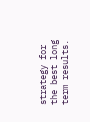strategy for the best long term results.